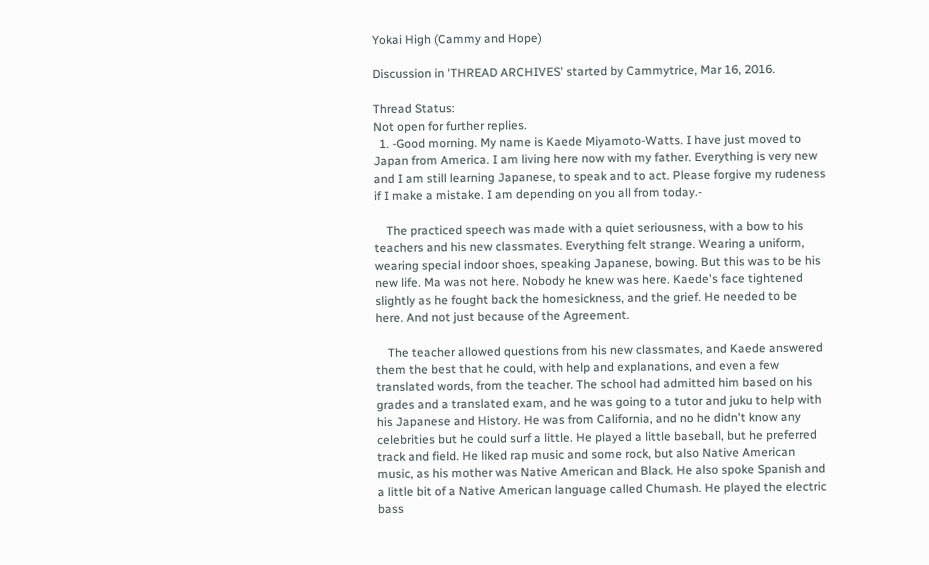Yokai High (Cammy and Hope)

Discussion in 'THREAD ARCHIVES' started by Cammytrice, Mar 16, 2016.

Thread Status:
Not open for further replies.
  1. -Good morning. My name is Kaede Miyamoto-Watts. I have just moved to Japan from America. I am living here now with my father. Everything is very new and I am still learning Japanese, to speak and to act. Please forgive my rudeness if I make a mistake. I am depending on you all from today.-

    The practiced speech was made with a quiet seriousness, with a bow to his teachers and his new classmates. Everything felt strange. Wearing a uniform, wearing special indoor shoes, speaking Japanese, bowing. But this was to be his new life. Ma was not here. Nobody he knew was here. Kaede's face tightened slightly as he fought back the homesickness, and the grief. He needed to be here. And not just because of the Agreement.

    The teacher allowed questions from his new classmates, and Kaede answered them the best that he could, with help and explanations, and even a few translated words, from the teacher. The school had admitted him based on his grades and a translated exam, and he was going to a tutor and juku to help with his Japanese and History. He was from California, and no he didn't know any celebrities but he could surf a little. He played a little baseball, but he preferred track and field. He liked rap music and some rock, but also Native American music, as his mother was Native American and Black. He also spoke Spanish and a little bit of a Native American language called Chumash. He played the electric bass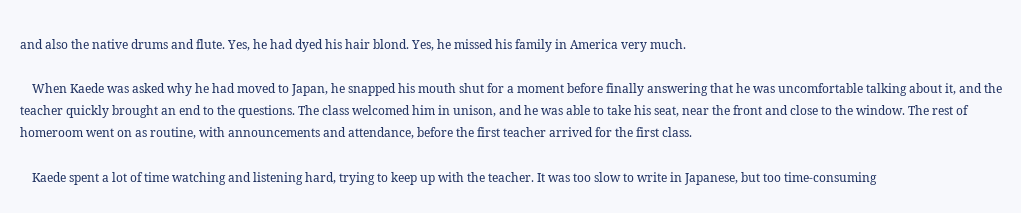and also the native drums and flute. Yes, he had dyed his hair blond. Yes, he missed his family in America very much.

    When Kaede was asked why he had moved to Japan, he snapped his mouth shut for a moment before finally answering that he was uncomfortable talking about it, and the teacher quickly brought an end to the questions. The class welcomed him in unison, and he was able to take his seat, near the front and close to the window. The rest of homeroom went on as routine, with announcements and attendance, before the first teacher arrived for the first class.

    Kaede spent a lot of time watching and listening hard, trying to keep up with the teacher. It was too slow to write in Japanese, but too time-consuming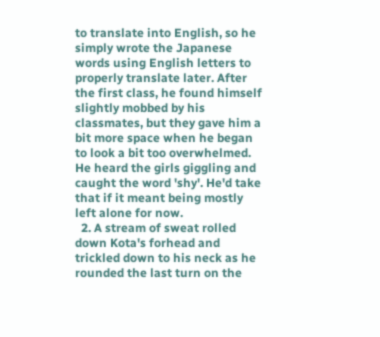to translate into English, so he simply wrote the Japanese words using English letters to properly translate later. After the first class, he found himself slightly mobbed by his classmates, but they gave him a bit more space when he began to look a bit too overwhelmed. He heard the girls giggling and caught the word 'shy'. He'd take that if it meant being mostly left alone for now.
  2. A stream of sweat rolled down Kota's forhead and trickled down to his neck as he rounded the last turn on the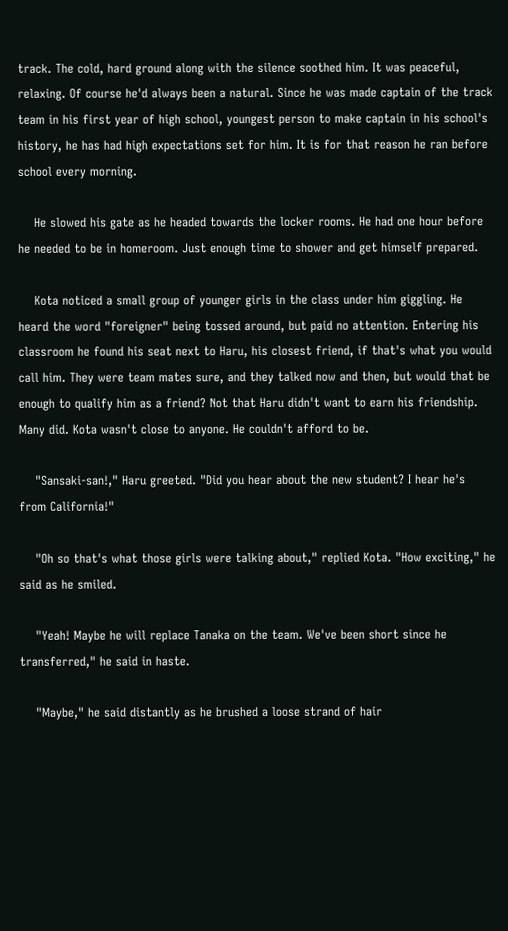track. The cold, hard ground along with the silence soothed him. It was peaceful, relaxing. Of course he'd always been a natural. Since he was made captain of the track team in his first year of high school, youngest person to make captain in his school's history, he has had high expectations set for him. It is for that reason he ran before school every morning.

    He slowed his gate as he headed towards the locker rooms. He had one hour before he needed to be in homeroom. Just enough time to shower and get himself prepared.

    Kota noticed a small group of younger girls in the class under him giggling. He heard the word "foreigner" being tossed around, but paid no attention. Entering his classroom he found his seat next to Haru, his closest friend, if that's what you would call him. They were team mates sure, and they talked now and then, but would that be enough to qualify him as a friend? Not that Haru didn't want to earn his friendship. Many did. Kota wasn't close to anyone. He couldn't afford to be.

    "Sansaki-san!," Haru greeted. "Did you hear about the new student? I hear he's from California!"

    "Oh so that's what those girls were talking about," replied Kota. "How exciting," he said as he smiled.

    "Yeah! Maybe he will replace Tanaka on the team. We've been short since he transferred," he said in haste.

    "Maybe," he said distantly as he brushed a loose strand of hair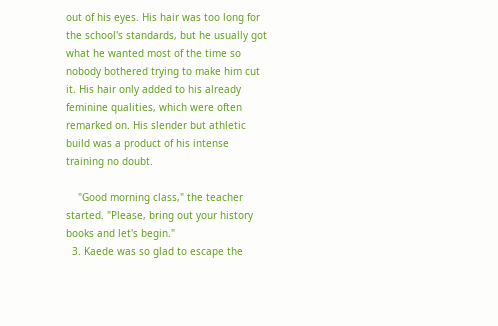out of his eyes. His hair was too long for the school's standards, but he usually got what he wanted most of the time so nobody bothered trying to make him cut it. His hair only added to his already feminine qualities, which were often remarked on. His slender but athletic build was a product of his intense training no doubt.

    "Good morning class," the teacher started. "Please, bring out your history books and let's begin."
  3. Kaede was so glad to escape the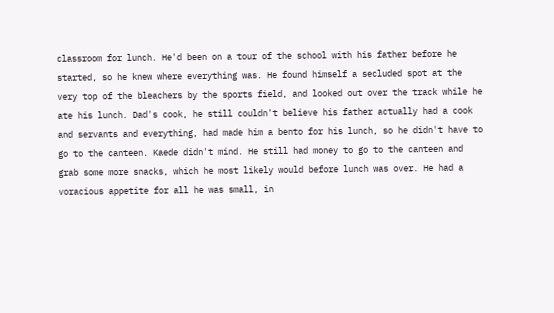classroom for lunch. He'd been on a tour of the school with his father before he started, so he knew where everything was. He found himself a secluded spot at the very top of the bleachers by the sports field, and looked out over the track while he ate his lunch. Dad's cook, he still couldn't believe his father actually had a cook and servants and everything, had made him a bento for his lunch, so he didn't have to go to the canteen. Kaede didn't mind. He still had money to go to the canteen and grab some more snacks, which he most likely would before lunch was over. He had a voracious appetite for all he was small, in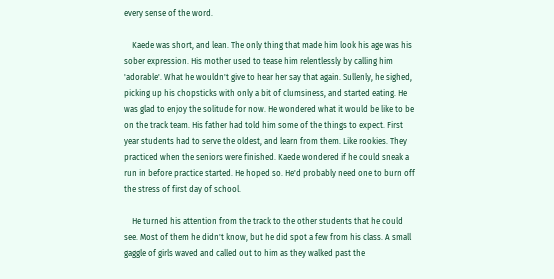every sense of the word.

    Kaede was short, and lean. The only thing that made him look his age was his sober expression. His mother used to tease him relentlessly by calling him 'adorable'. What he wouldn't give to hear her say that again. Sullenly, he sighed, picking up his chopsticks with only a bit of clumsiness, and started eating. He was glad to enjoy the solitude for now. He wondered what it would be like to be on the track team. His father had told him some of the things to expect. First year students had to serve the oldest, and learn from them. Like rookies. They practiced when the seniors were finished. Kaede wondered if he could sneak a run in before practice started. He hoped so. He'd probably need one to burn off the stress of first day of school.

    He turned his attention from the track to the other students that he could see. Most of them he didn't know, but he did spot a few from his class. A small gaggle of girls waved and called out to him as they walked past the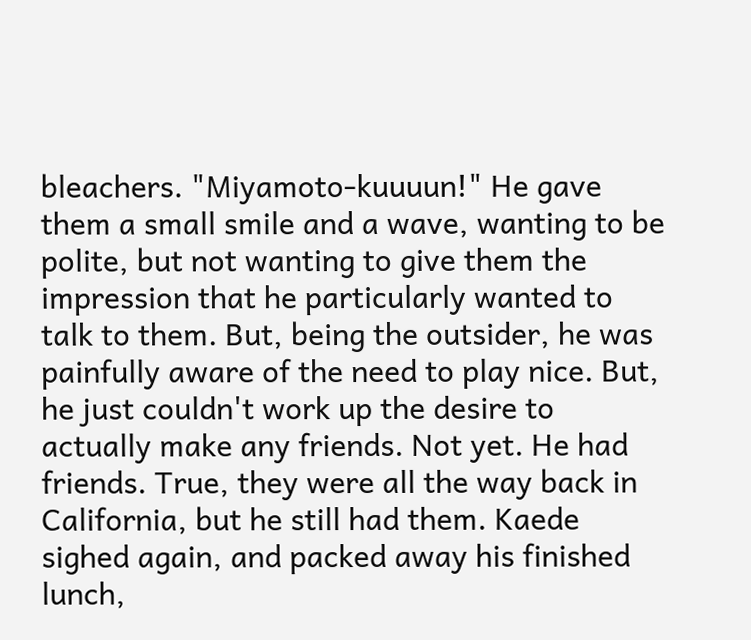bleachers. "Miyamoto-kuuuun!" He gave them a small smile and a wave, wanting to be polite, but not wanting to give them the impression that he particularly wanted to talk to them. But, being the outsider, he was painfully aware of the need to play nice. But, he just couldn't work up the desire to actually make any friends. Not yet. He had friends. True, they were all the way back in California, but he still had them. Kaede sighed again, and packed away his finished lunch,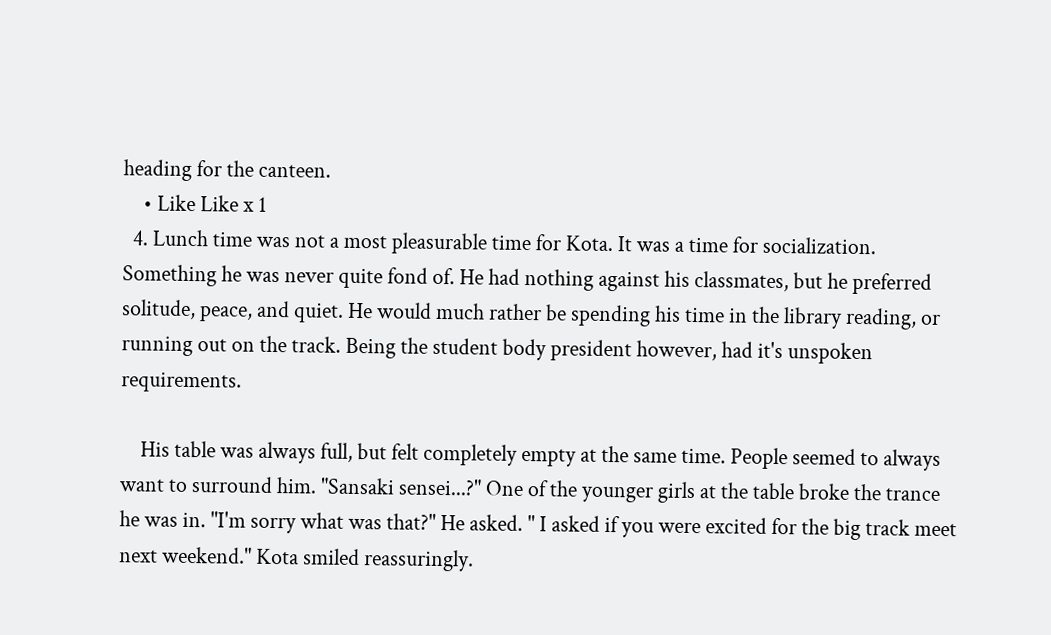heading for the canteen.
    • Like Like x 1
  4. Lunch time was not a most pleasurable time for Kota. It was a time for socialization. Something he was never quite fond of. He had nothing against his classmates, but he preferred solitude, peace, and quiet. He would much rather be spending his time in the library reading, or running out on the track. Being the student body president however, had it's unspoken requirements.

    His table was always full, but felt completely empty at the same time. People seemed to always want to surround him. "Sansaki sensei...?" One of the younger girls at the table broke the trance he was in. "I'm sorry what was that?" He asked. " I asked if you were excited for the big track meet next weekend." Kota smiled reassuringly.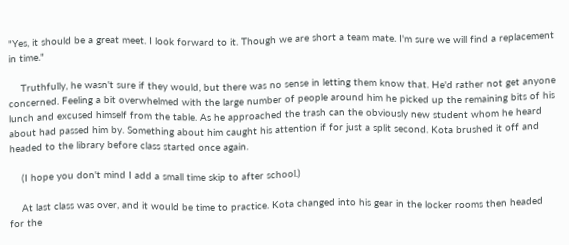"Yes, it should be a great meet. I look forward to it. Though we are short a team mate. I'm sure we will find a replacement in time."

    Truthfully, he wasn't sure if they would, but there was no sense in letting them know that. He'd rather not get anyone concerned. Feeling a bit overwhelmed with the large number of people around him he picked up the remaining bits of his lunch and excused himself from the table. As he approached the trash can the obviously new student whom he heard about had passed him by. Something about him caught his attention if for just a split second. Kota brushed it off and headed to the library before class started once again.

    (I hope you don't mind I add a small time skip to after school.)

    At last class was over, and it would be time to practice. Kota changed into his gear in the locker rooms then headed for the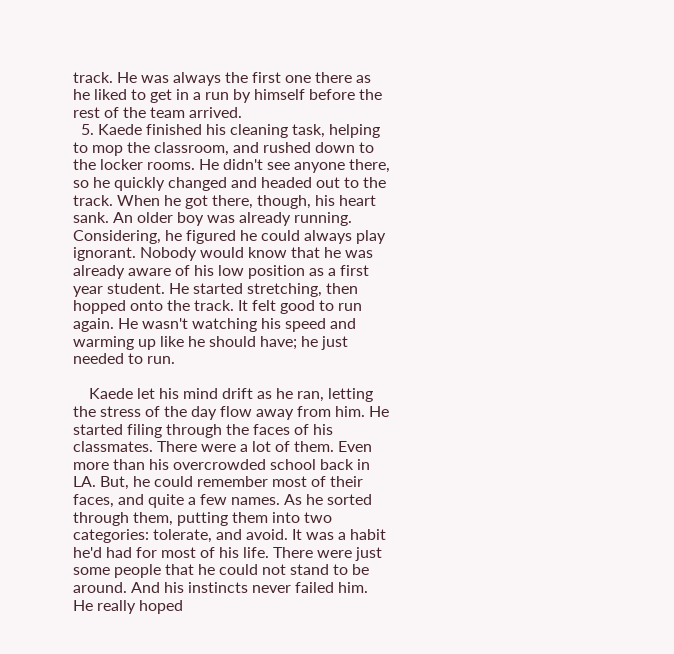track. He was always the first one there as he liked to get in a run by himself before the rest of the team arrived.
  5. Kaede finished his cleaning task, helping to mop the classroom, and rushed down to the locker rooms. He didn't see anyone there, so he quickly changed and headed out to the track. When he got there, though, his heart sank. An older boy was already running. Considering, he figured he could always play ignorant. Nobody would know that he was already aware of his low position as a first year student. He started stretching, then hopped onto the track. It felt good to run again. He wasn't watching his speed and warming up like he should have; he just needed to run.

    Kaede let his mind drift as he ran, letting the stress of the day flow away from him. He started filing through the faces of his classmates. There were a lot of them. Even more than his overcrowded school back in LA. But, he could remember most of their faces, and quite a few names. As he sorted through them, putting them into two categories: tolerate, and avoid. It was a habit he'd had for most of his life. There were just some people that he could not stand to be around. And his instincts never failed him. He really hoped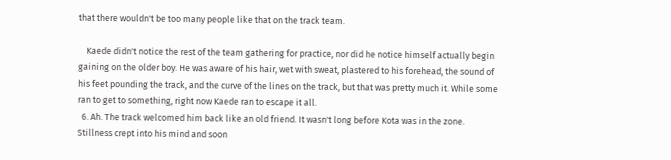that there wouldn't be too many people like that on the track team.

    Kaede didn't notice the rest of the team gathering for practice, nor did he notice himself actually begin gaining on the older boy. He was aware of his hair, wet with sweat, plastered to his forehead, the sound of his feet pounding the track, and the curve of the lines on the track, but that was pretty much it. While some ran to get to something, right now Kaede ran to escape it all.
  6. Ah. The track welcomed him back like an old friend. It wasn't long before Kota was in the zone. Stillness crept into his mind and soon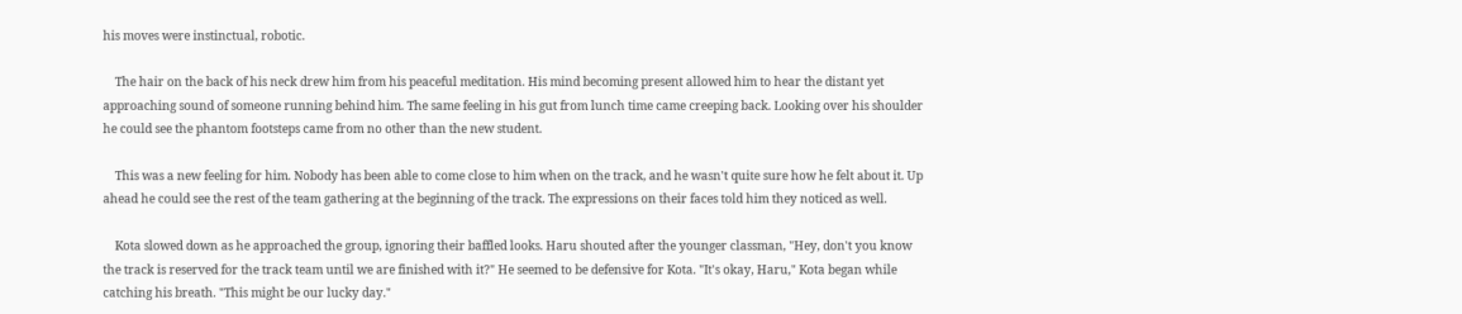his moves were instinctual, robotic.

    The hair on the back of his neck drew him from his peaceful meditation. His mind becoming present allowed him to hear the distant yet approaching sound of someone running behind him. The same feeling in his gut from lunch time came creeping back. Looking over his shoulder he could see the phantom footsteps came from no other than the new student.

    This was a new feeling for him. Nobody has been able to come close to him when on the track, and he wasn't quite sure how he felt about it. Up ahead he could see the rest of the team gathering at the beginning of the track. The expressions on their faces told him they noticed as well.

    Kota slowed down as he approached the group, ignoring their baffled looks. Haru shouted after the younger classman, "Hey, don't you know the track is reserved for the track team until we are finished with it?" He seemed to be defensive for Kota. "It's okay, Haru," Kota began while catching his breath. "This might be our lucky day."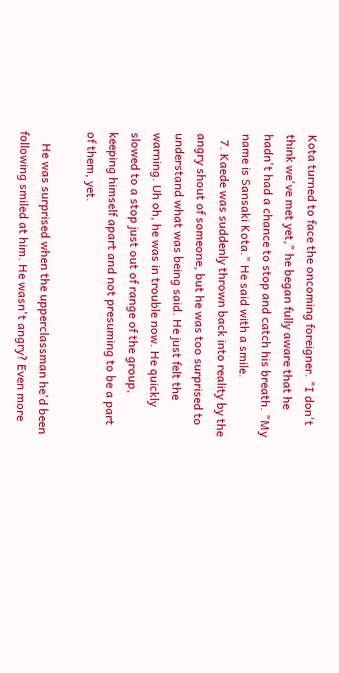Kota turned to face the oncoming foreigner. "I don't think we've met yet," he began fully aware that he hadn't had a chance to stop and catch his breath. "My name is Sansaki Kota." He said with a smile.
  7. Kaede was suddenly thrown back into reality by the angry shout of someone, but he was too surprised to understand what was being said. He just felt the warning. Uh oh, he was in trouble now. He quickly slowed to a stop just out of range of the group, keeping himself apart and not presuming to be a part of them, yet.

    He was surprised when the upperclassman he'd been following smiled at him. He wasn't angry? Even more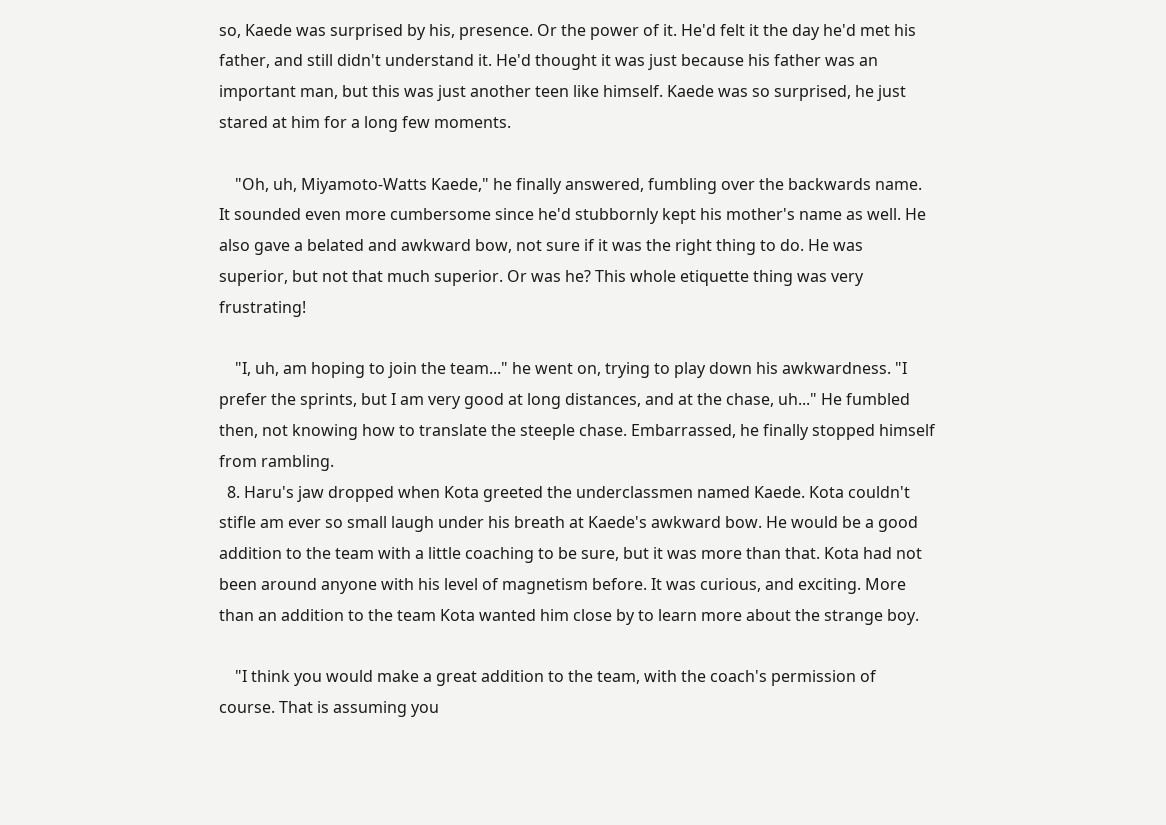so, Kaede was surprised by his, presence. Or the power of it. He'd felt it the day he'd met his father, and still didn't understand it. He'd thought it was just because his father was an important man, but this was just another teen like himself. Kaede was so surprised, he just stared at him for a long few moments.

    "Oh, uh, Miyamoto-Watts Kaede," he finally answered, fumbling over the backwards name. It sounded even more cumbersome since he'd stubbornly kept his mother's name as well. He also gave a belated and awkward bow, not sure if it was the right thing to do. He was superior, but not that much superior. Or was he? This whole etiquette thing was very frustrating!

    "I, uh, am hoping to join the team..." he went on, trying to play down his awkwardness. "I prefer the sprints, but I am very good at long distances, and at the chase, uh..." He fumbled then, not knowing how to translate the steeple chase. Embarrassed, he finally stopped himself from rambling.
  8. Haru's jaw dropped when Kota greeted the underclassmen named Kaede. Kota couldn't stifle am ever so small laugh under his breath at Kaede's awkward bow. He would be a good addition to the team with a little coaching to be sure, but it was more than that. Kota had not been around anyone with his level of magnetism before. It was curious, and exciting. More than an addition to the team Kota wanted him close by to learn more about the strange boy.

    "I think you would make a great addition to the team, with the coach's permission of course. That is assuming you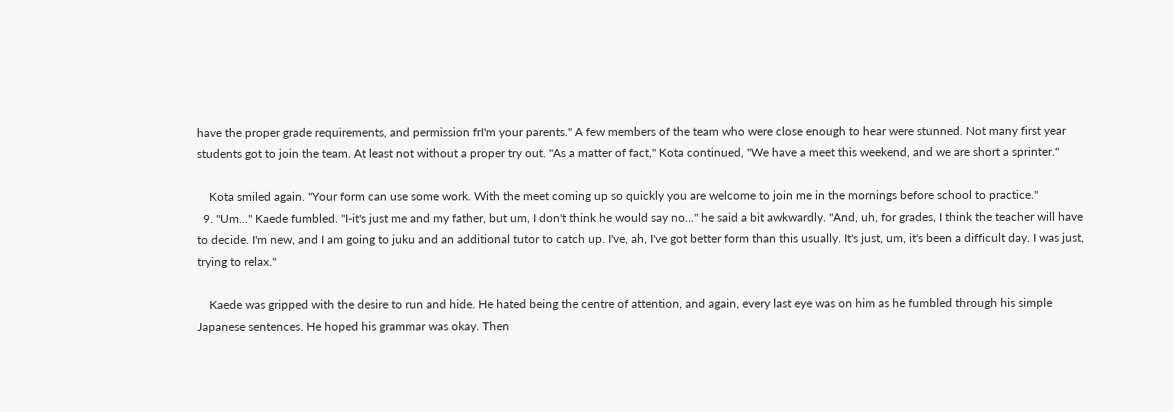have the proper grade requirements, and permission frI'm your parents." A few members of the team who were close enough to hear were stunned. Not many first year students got to join the team. At least not without a proper try out. "As a matter of fact," Kota continued, "We have a meet this weekend, and we are short a sprinter."

    Kota smiled again. "Your form can use some work. With the meet coming up so quickly you are welcome to join me in the mornings before school to practice."
  9. "Um..." Kaede fumbled. "I-it's just me and my father, but um, I don't think he would say no..." he said a bit awkwardly. "And, uh, for grades, I think the teacher will have to decide. I'm new, and I am going to juku and an additional tutor to catch up. I've, ah, I've got better form than this usually. It's just, um, it's been a difficult day. I was just, trying to relax."

    Kaede was gripped with the desire to run and hide. He hated being the centre of attention, and again, every last eye was on him as he fumbled through his simple Japanese sentences. He hoped his grammar was okay. Then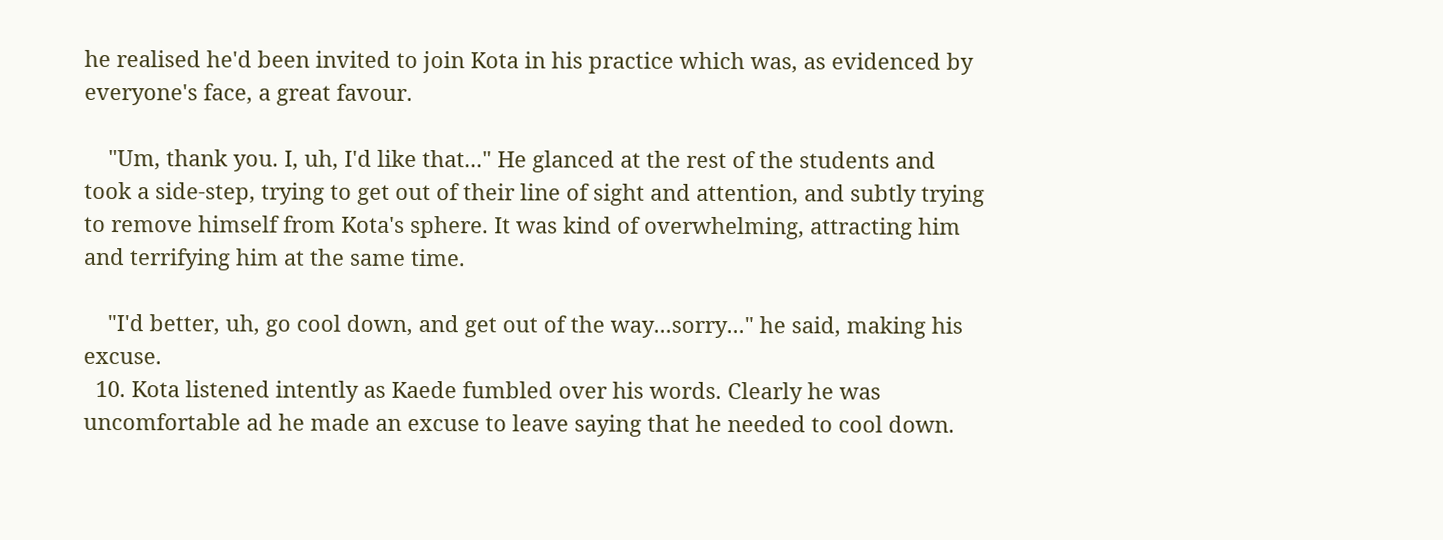he realised he'd been invited to join Kota in his practice which was, as evidenced by everyone's face, a great favour.

    "Um, thank you. I, uh, I'd like that..." He glanced at the rest of the students and took a side-step, trying to get out of their line of sight and attention, and subtly trying to remove himself from Kota's sphere. It was kind of overwhelming, attracting him and terrifying him at the same time.

    "I'd better, uh, go cool down, and get out of the way...sorry..." he said, making his excuse.
  10. Kota listened intently as Kaede fumbled over his words. Clearly he was uncomfortable ad he made an excuse to leave saying that he needed to cool down.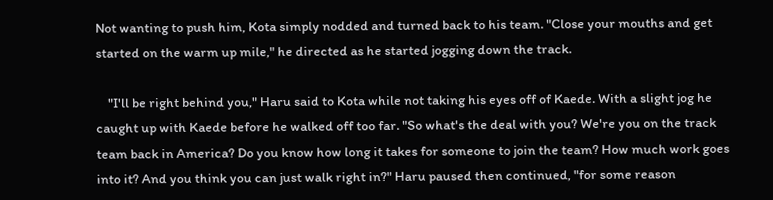Not wanting to push him, Kota simply nodded and turned back to his team. "Close your mouths and get started on the warm up mile," he directed as he started jogging down the track.

    "I'll be right behind you," Haru said to Kota while not taking his eyes off of Kaede. With a slight jog he caught up with Kaede before he walked off too far. "So what's the deal with you? We're you on the track team back in America? Do you know how long it takes for someone to join the team? How much work goes into it? And you think you can just walk right in?" Haru paused then continued, "for some reason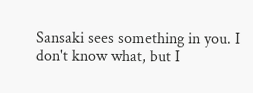Sansaki sees something in you. I don't know what, but I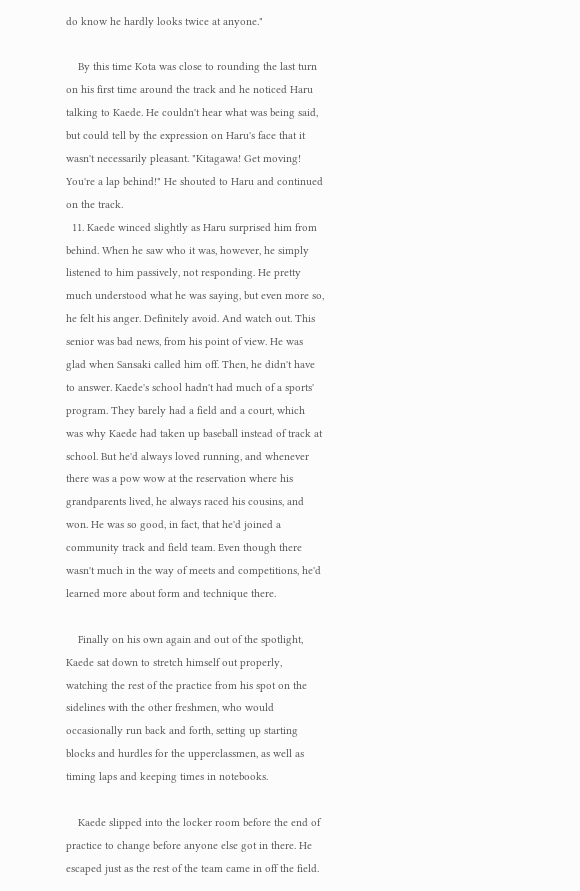do know he hardly looks twice at anyone."

    By this time Kota was close to rounding the last turn on his first time around the track and he noticed Haru talking to Kaede. He couldn't hear what was being said, but could tell by the expression on Haru's face that it wasn't necessarily pleasant. "Kitagawa! Get moving! You're a lap behind!" He shouted to Haru and continued on the track.
  11. Kaede winced slightly as Haru surprised him from behind. When he saw who it was, however, he simply listened to him passively, not responding. He pretty much understood what he was saying, but even more so, he felt his anger. Definitely avoid. And watch out. This senior was bad news, from his point of view. He was glad when Sansaki called him off. Then, he didn't have to answer. Kaede's school hadn't had much of a sports' program. They barely had a field and a court, which was why Kaede had taken up baseball instead of track at school. But he'd always loved running, and whenever there was a pow wow at the reservation where his grandparents lived, he always raced his cousins, and won. He was so good, in fact, that he'd joined a community track and field team. Even though there wasn't much in the way of meets and competitions, he'd learned more about form and technique there.

    Finally on his own again and out of the spotlight, Kaede sat down to stretch himself out properly, watching the rest of the practice from his spot on the sidelines with the other freshmen, who would occasionally run back and forth, setting up starting blocks and hurdles for the upperclassmen, as well as timing laps and keeping times in notebooks.

    Kaede slipped into the locker room before the end of practice to change before anyone else got in there. He escaped just as the rest of the team came in off the field.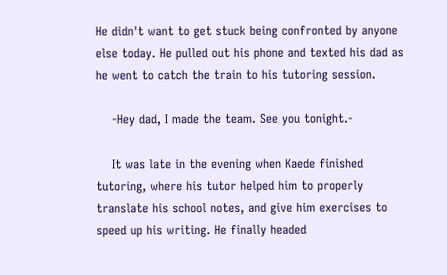He didn't want to get stuck being confronted by anyone else today. He pulled out his phone and texted his dad as he went to catch the train to his tutoring session.

    -Hey dad, I made the team. See you tonight.-

    It was late in the evening when Kaede finished tutoring, where his tutor helped him to properly translate his school notes, and give him exercises to speed up his writing. He finally headed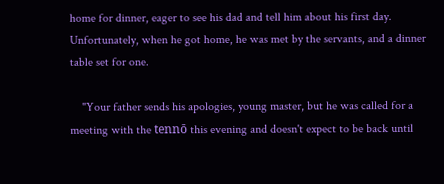home for dinner, eager to see his dad and tell him about his first day. Unfortunately, when he got home, he was met by the servants, and a dinner table set for one.

    "Your father sends his apologies, young master, but he was called for a meeting with the tennō this evening and doesn't expect to be back until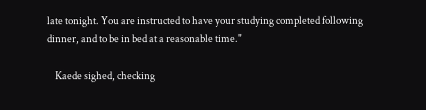late tonight. You are instructed to have your studying completed following dinner, and to be in bed at a reasonable time."

    Kaede sighed, checking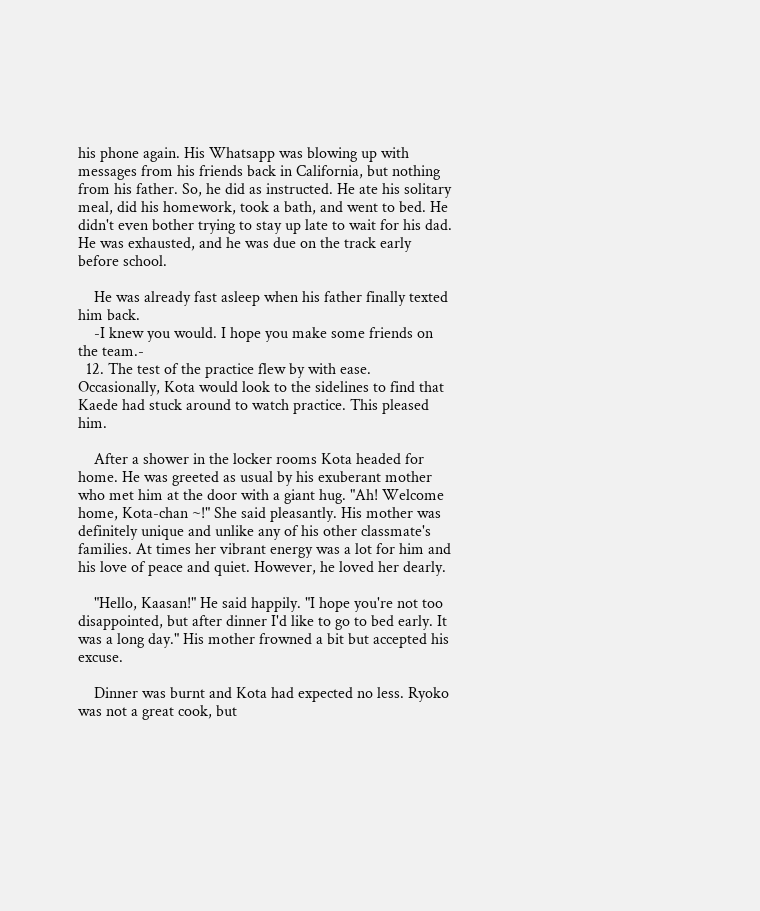his phone again. His Whatsapp was blowing up with messages from his friends back in California, but nothing from his father. So, he did as instructed. He ate his solitary meal, did his homework, took a bath, and went to bed. He didn't even bother trying to stay up late to wait for his dad. He was exhausted, and he was due on the track early before school.

    He was already fast asleep when his father finally texted him back.
    -I knew you would. I hope you make some friends on the team.-
  12. The test of the practice flew by with ease. Occasionally, Kota would look to the sidelines to find that Kaede had stuck around to watch practice. This pleased him.

    After a shower in the locker rooms Kota headed for home. He was greeted as usual by his exuberant mother who met him at the door with a giant hug. "Ah! Welcome home, Kota-chan ~!" She said pleasantly. His mother was definitely unique and unlike any of his other classmate's families. At times her vibrant energy was a lot for him and his love of peace and quiet. However, he loved her dearly.

    "Hello, Kaasan!" He said happily. "I hope you're not too disappointed, but after dinner I'd like to go to bed early. It was a long day." His mother frowned a bit but accepted his excuse.

    Dinner was burnt and Kota had expected no less. Ryoko was not a great cook, but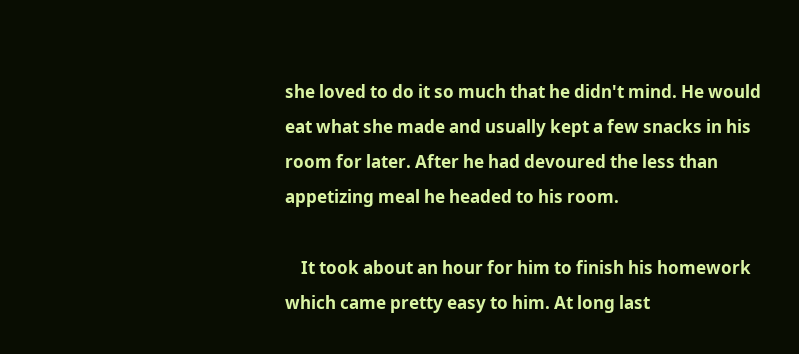she loved to do it so much that he didn't mind. He would eat what she made and usually kept a few snacks in his room for later. After he had devoured the less than appetizing meal he headed to his room.

    It took about an hour for him to finish his homework which came pretty easy to him. At long last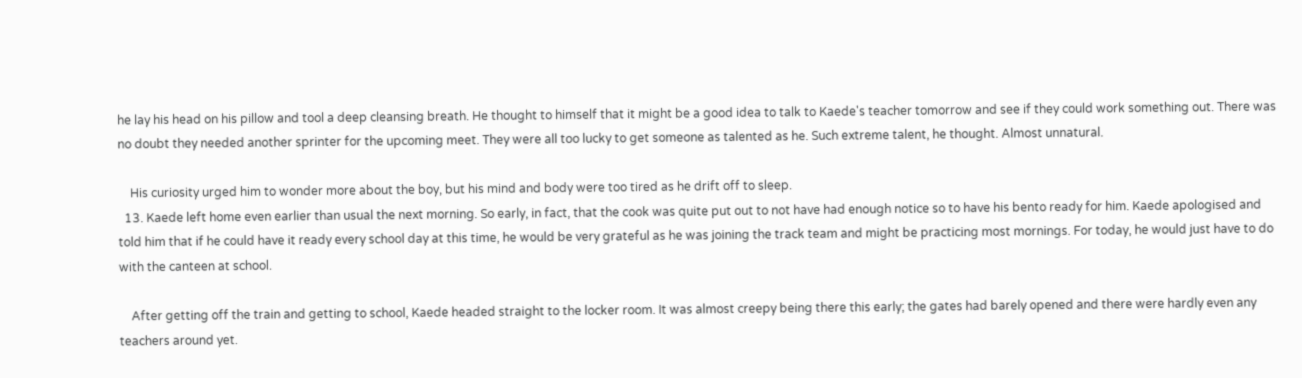he lay his head on his pillow and tool a deep cleansing breath. He thought to himself that it might be a good idea to talk to Kaede's teacher tomorrow and see if they could work something out. There was no doubt they needed another sprinter for the upcoming meet. They were all too lucky to get someone as talented as he. Such extreme talent, he thought. Almost unnatural.

    His curiosity urged him to wonder more about the boy, but his mind and body were too tired as he drift off to sleep.
  13. Kaede left home even earlier than usual the next morning. So early, in fact, that the cook was quite put out to not have had enough notice so to have his bento ready for him. Kaede apologised and told him that if he could have it ready every school day at this time, he would be very grateful as he was joining the track team and might be practicing most mornings. For today, he would just have to do with the canteen at school.

    After getting off the train and getting to school, Kaede headed straight to the locker room. It was almost creepy being there this early; the gates had barely opened and there were hardly even any teachers around yet.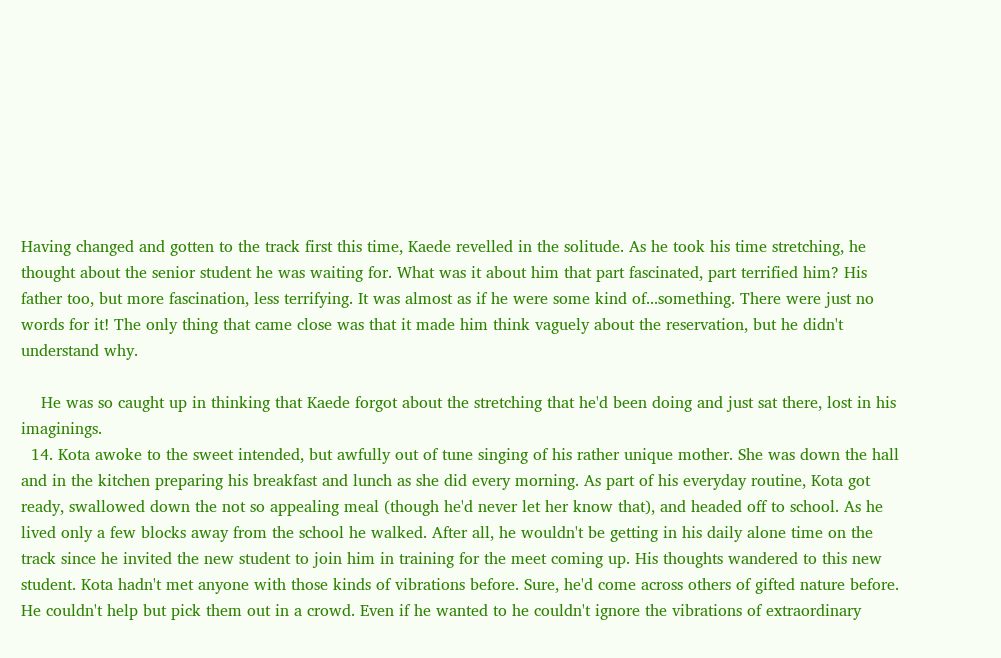Having changed and gotten to the track first this time, Kaede revelled in the solitude. As he took his time stretching, he thought about the senior student he was waiting for. What was it about him that part fascinated, part terrified him? His father too, but more fascination, less terrifying. It was almost as if he were some kind of...something. There were just no words for it! The only thing that came close was that it made him think vaguely about the reservation, but he didn't understand why.

    He was so caught up in thinking that Kaede forgot about the stretching that he'd been doing and just sat there, lost in his imaginings.
  14. Kota awoke to the sweet intended, but awfully out of tune singing of his rather unique mother. She was down the hall and in the kitchen preparing his breakfast and lunch as she did every morning. As part of his everyday routine, Kota got ready, swallowed down the not so appealing meal (though he'd never let her know that), and headed off to school. As he lived only a few blocks away from the school he walked. After all, he wouldn't be getting in his daily alone time on the track since he invited the new student to join him in training for the meet coming up. His thoughts wandered to this new student. Kota hadn't met anyone with those kinds of vibrations before. Sure, he'd come across others of gifted nature before. He couldn't help but pick them out in a crowd. Even if he wanted to he couldn't ignore the vibrations of extraordinary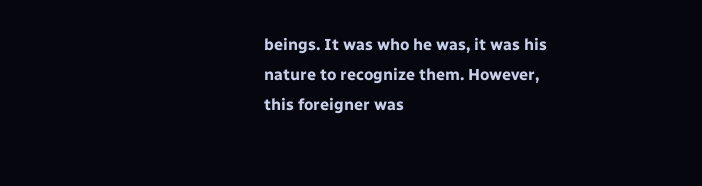beings. It was who he was, it was his nature to recognize them. However, this foreigner was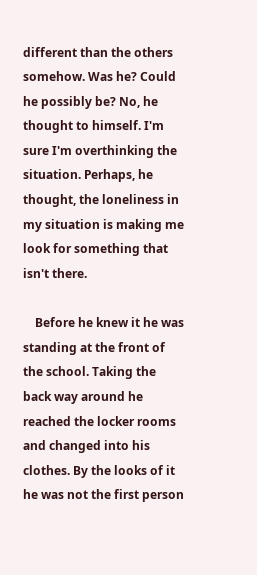different than the others somehow. Was he? Could he possibly be? No, he thought to himself. I'm sure I'm overthinking the situation. Perhaps, he thought, the loneliness in my situation is making me look for something that isn't there.

    Before he knew it he was standing at the front of the school. Taking the back way around he reached the locker rooms and changed into his clothes. By the looks of it he was not the first person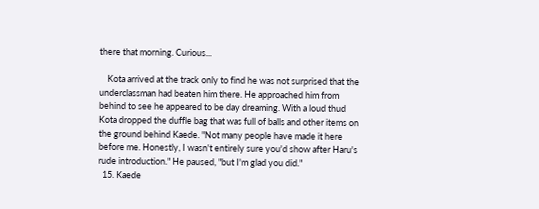there that morning. Curious...

    Kota arrived at the track only to find he was not surprised that the underclassman had beaten him there. He approached him from behind to see he appeared to be day dreaming. With a loud thud Kota dropped the duffle bag that was full of balls and other items on the ground behind Kaede. "Not many people have made it here before me. Honestly, I wasn't entirely sure you'd show after Haru's rude introduction." He paused, "but I'm glad you did."
  15. Kaede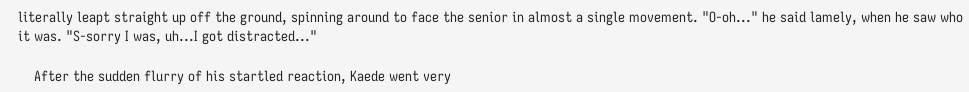literally leapt straight up off the ground, spinning around to face the senior in almost a single movement. "O-oh..." he said lamely, when he saw who it was. "S-sorry I was, uh...I got distracted..."

    After the sudden flurry of his startled reaction, Kaede went very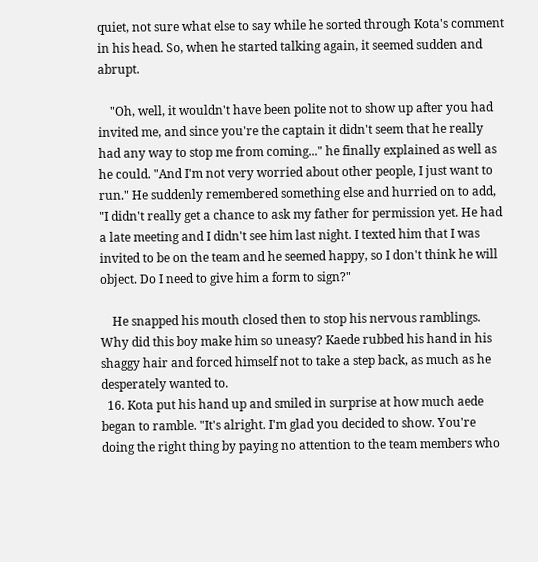quiet, not sure what else to say while he sorted through Kota's comment in his head. So, when he started talking again, it seemed sudden and abrupt.

    "Oh, well, it wouldn't have been polite not to show up after you had invited me, and since you're the captain it didn't seem that he really had any way to stop me from coming..." he finally explained as well as he could. "And I'm not very worried about other people, I just want to run." He suddenly remembered something else and hurried on to add, "I didn't really get a chance to ask my father for permission yet. He had a late meeting and I didn't see him last night. I texted him that I was invited to be on the team and he seemed happy, so I don't think he will object. Do I need to give him a form to sign?"

    He snapped his mouth closed then to stop his nervous ramblings. Why did this boy make him so uneasy? Kaede rubbed his hand in his shaggy hair and forced himself not to take a step back, as much as he desperately wanted to.
  16. Kota put his hand up and smiled in surprise at how much aede began to ramble. "It's alright. I'm glad you decided to show. You're doing the right thing by paying no attention to the team members who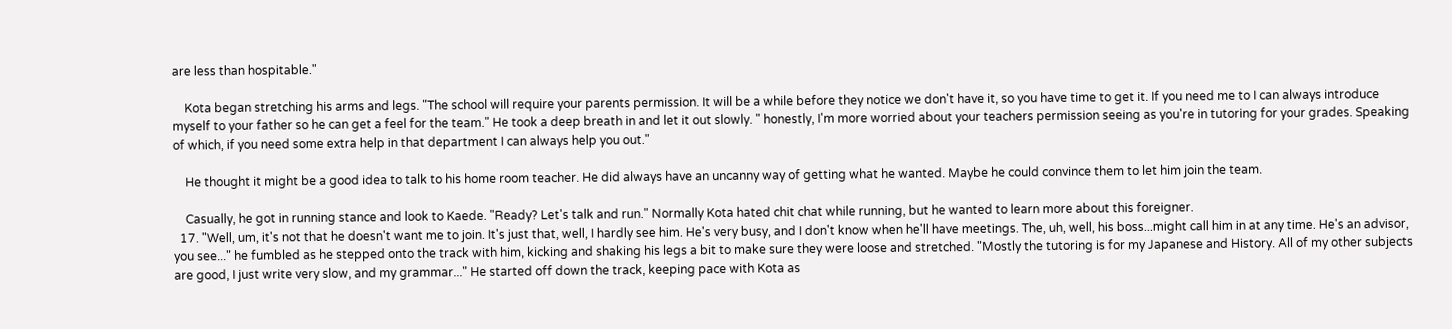are less than hospitable."

    Kota began stretching his arms and legs. "The school will require your parents permission. It will be a while before they notice we don't have it, so you have time to get it. If you need me to I can always introduce myself to your father so he can get a feel for the team." He took a deep breath in and let it out slowly. " honestly, I'm more worried about your teachers permission seeing as you're in tutoring for your grades. Speaking of which, if you need some extra help in that department I can always help you out."

    He thought it might be a good idea to talk to his home room teacher. He did always have an uncanny way of getting what he wanted. Maybe he could convince them to let him join the team.

    Casually, he got in running stance and look to Kaede. "Ready? Let's talk and run." Normally Kota hated chit chat while running, but he wanted to learn more about this foreigner.
  17. "Well, um, it's not that he doesn't want me to join. It's just that, well, I hardly see him. He's very busy, and I don't know when he'll have meetings. The, uh, well, his boss...might call him in at any time. He's an advisor, you see..." he fumbled as he stepped onto the track with him, kicking and shaking his legs a bit to make sure they were loose and stretched. "Mostly the tutoring is for my Japanese and History. All of my other subjects are good, I just write very slow, and my grammar..." He started off down the track, keeping pace with Kota as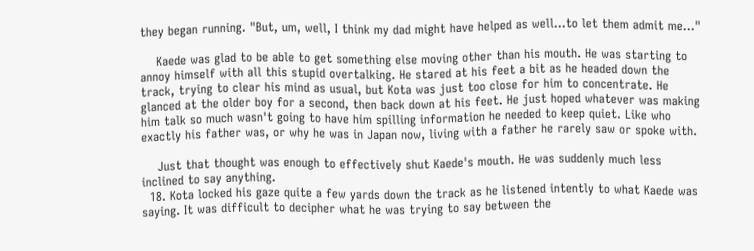they began running. "But, um, well, I think my dad might have helped as well...to let them admit me..."

    Kaede was glad to be able to get something else moving other than his mouth. He was starting to annoy himself with all this stupid overtalking. He stared at his feet a bit as he headed down the track, trying to clear his mind as usual, but Kota was just too close for him to concentrate. He glanced at the older boy for a second, then back down at his feet. He just hoped whatever was making him talk so much wasn't going to have him spilling information he needed to keep quiet. Like who exactly his father was, or why he was in Japan now, living with a father he rarely saw or spoke with.

    Just that thought was enough to effectively shut Kaede's mouth. He was suddenly much less inclined to say anything.
  18. Kota locked his gaze quite a few yards down the track as he listened intently to what Kaede was saying. It was difficult to decipher what he was trying to say between the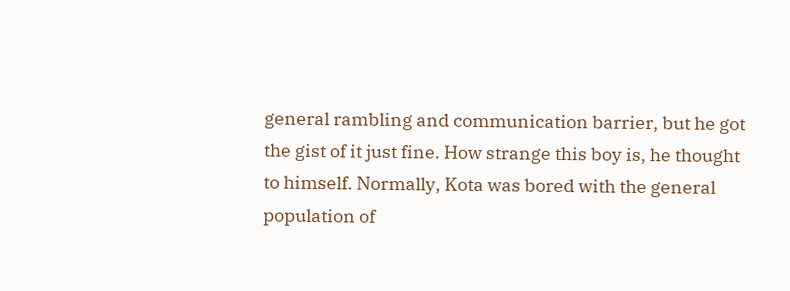general rambling and communication barrier, but he got the gist of it just fine. How strange this boy is, he thought to himself. Normally, Kota was bored with the general population of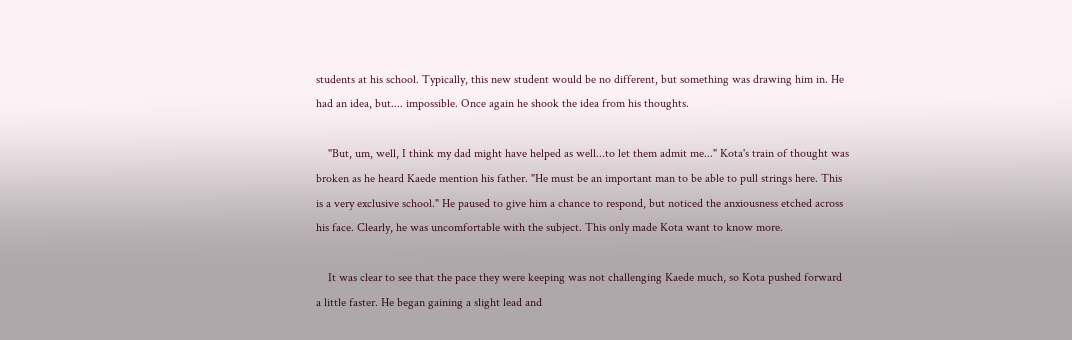students at his school. Typically, this new student would be no different, but something was drawing him in. He had an idea, but.... impossible. Once again he shook the idea from his thoughts.

    "But, um, well, I think my dad might have helped as well...to let them admit me..." Kota's train of thought was broken as he heard Kaede mention his father. "He must be an important man to be able to pull strings here. This is a very exclusive school." He paused to give him a chance to respond, but noticed the anxiousness etched across his face. Clearly, he was uncomfortable with the subject. This only made Kota want to know more.

    It was clear to see that the pace they were keeping was not challenging Kaede much, so Kota pushed forward a little faster. He began gaining a slight lead and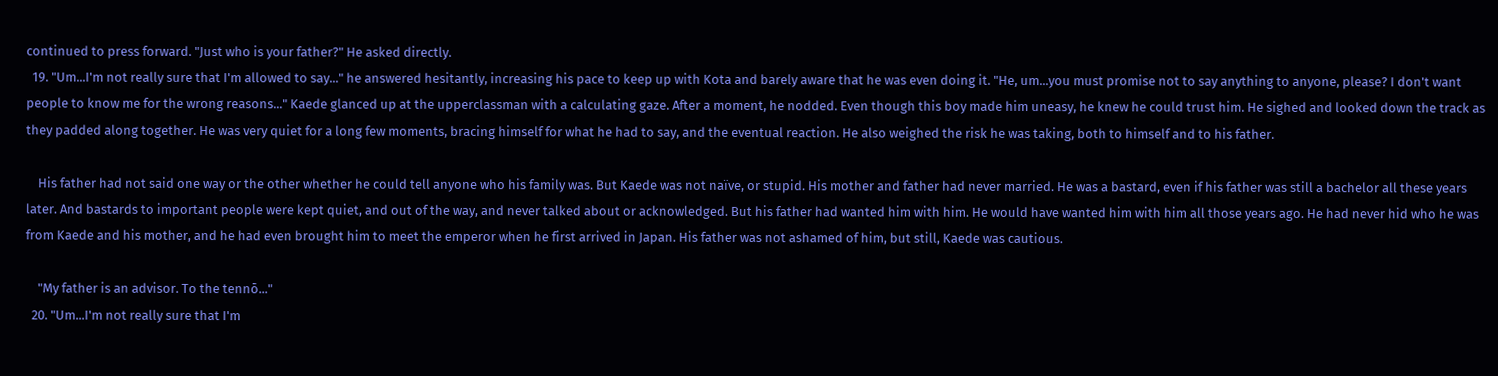continued to press forward. "Just who is your father?" He asked directly.
  19. "Um...I'm not really sure that I'm allowed to say..." he answered hesitantly, increasing his pace to keep up with Kota and barely aware that he was even doing it. "He, um...you must promise not to say anything to anyone, please? I don't want people to know me for the wrong reasons..." Kaede glanced up at the upperclassman with a calculating gaze. After a moment, he nodded. Even though this boy made him uneasy, he knew he could trust him. He sighed and looked down the track as they padded along together. He was very quiet for a long few moments, bracing himself for what he had to say, and the eventual reaction. He also weighed the risk he was taking, both to himself and to his father.

    His father had not said one way or the other whether he could tell anyone who his family was. But Kaede was not naïve, or stupid. His mother and father had never married. He was a bastard, even if his father was still a bachelor all these years later. And bastards to important people were kept quiet, and out of the way, and never talked about or acknowledged. But his father had wanted him with him. He would have wanted him with him all those years ago. He had never hid who he was from Kaede and his mother, and he had even brought him to meet the emperor when he first arrived in Japan. His father was not ashamed of him, but still, Kaede was cautious.

    "My father is an advisor. To the tennō..."
  20. "Um...I'm not really sure that I'm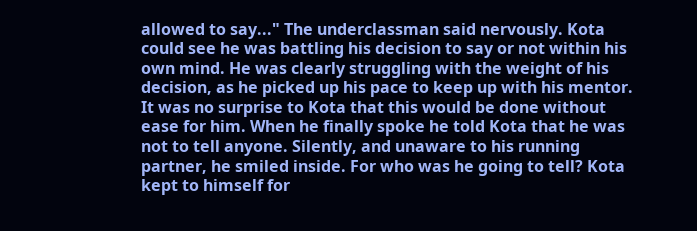allowed to say..." The underclassman said nervously. Kota could see he was battling his decision to say or not within his own mind. He was clearly struggling with the weight of his decision, as he picked up his pace to keep up with his mentor. It was no surprise to Kota that this would be done without ease for him. When he finally spoke he told Kota that he was not to tell anyone. Silently, and unaware to his running partner, he smiled inside. For who was he going to tell? Kota kept to himself for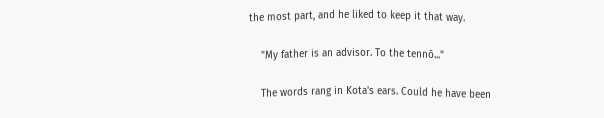the most part, and he liked to keep it that way.

    "My father is an advisor. To the tennō..."

    The words rang in Kota's ears. Could he have been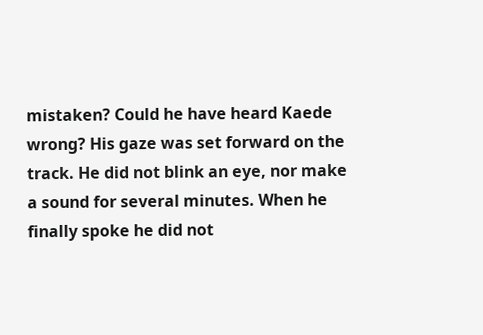mistaken? Could he have heard Kaede wrong? His gaze was set forward on the track. He did not blink an eye, nor make a sound for several minutes. When he finally spoke he did not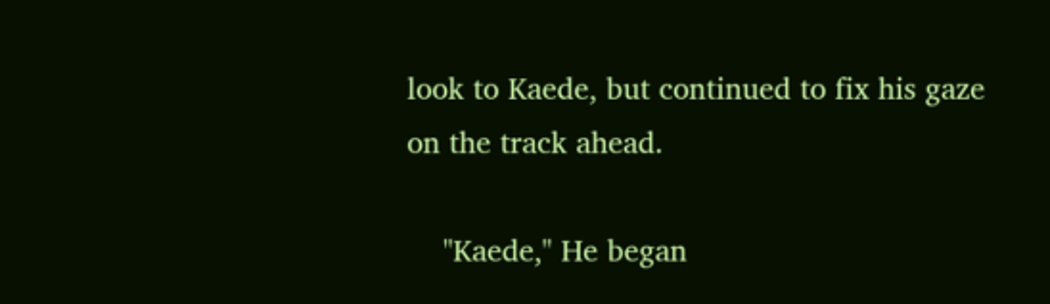look to Kaede, but continued to fix his gaze on the track ahead.

    "Kaede," He began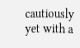cautiously yet with a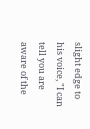slight edge to his voice, "I can tell you are aware of the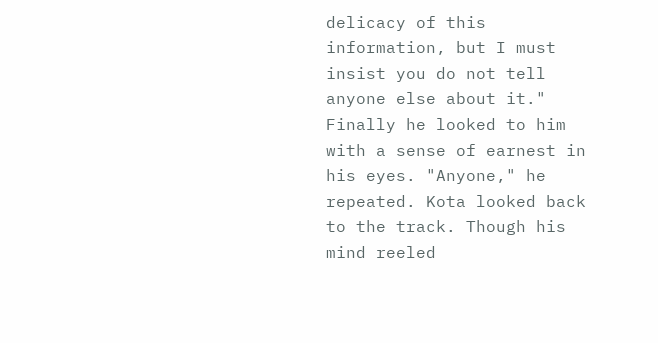delicacy of this information, but I must insist you do not tell anyone else about it." Finally he looked to him with a sense of earnest in his eyes. "Anyone," he repeated. Kota looked back to the track. Though his mind reeled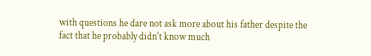with questions he dare not ask more about his father despite the fact that he probably didn't know much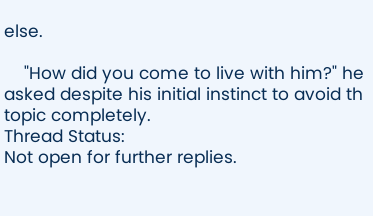else.

    "How did you come to live with him?" he asked despite his initial instinct to avoid th topic completely.
Thread Status:
Not open for further replies.